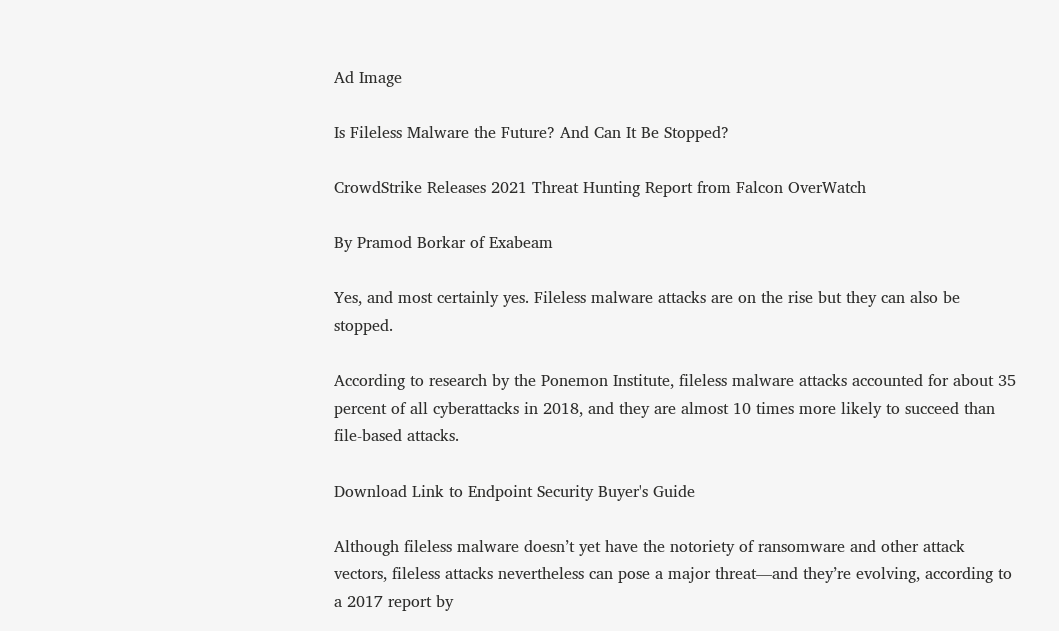Ad Image

Is Fileless Malware the Future? And Can It Be Stopped?

CrowdStrike Releases 2021 Threat Hunting Report from Falcon OverWatch

By Pramod Borkar of Exabeam

Yes, and most certainly yes. Fileless malware attacks are on the rise but they can also be stopped.

According to research by the Ponemon Institute, fileless malware attacks accounted for about 35 percent of all cyberattacks in 2018, and they are almost 10 times more likely to succeed than file-based attacks.

Download Link to Endpoint Security Buyer's Guide

Although fileless malware doesn’t yet have the notoriety of ransomware and other attack vectors, fileless attacks nevertheless can pose a major threat—and they’re evolving, according to a 2017 report by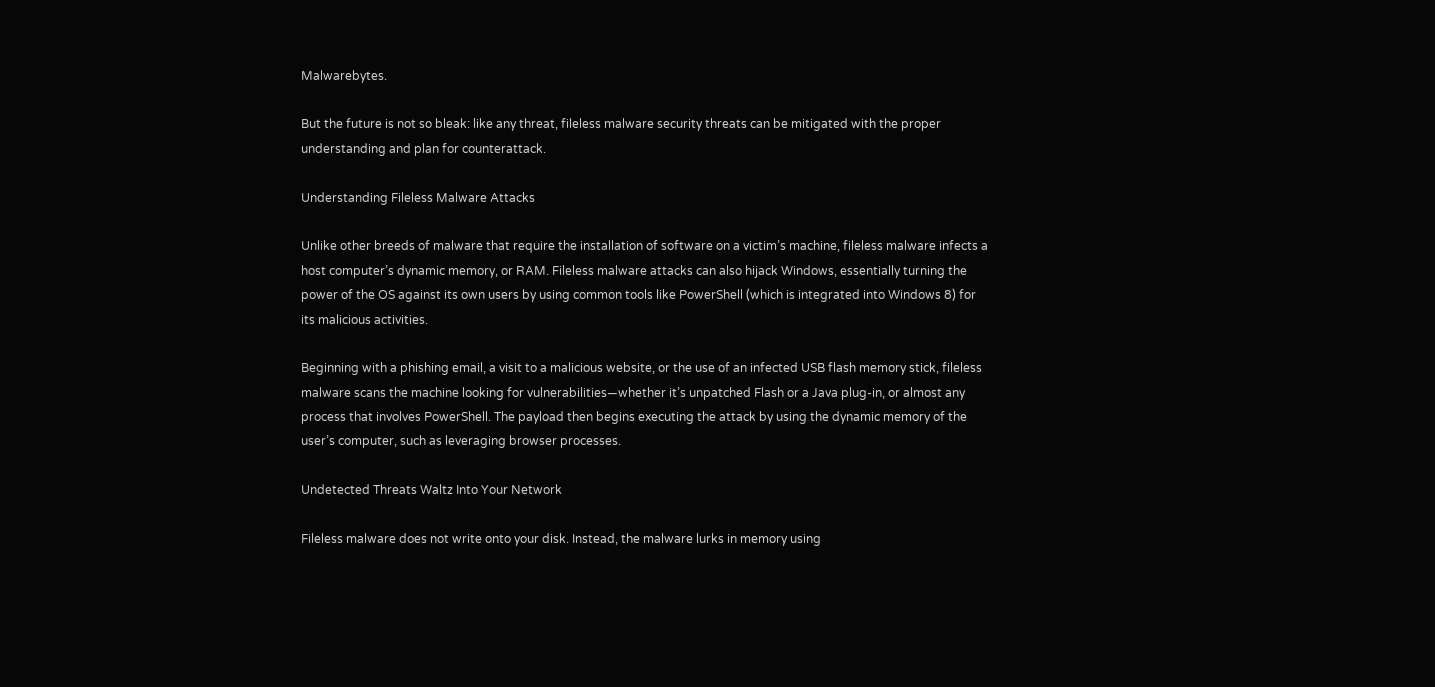Malwarebytes.

But the future is not so bleak: like any threat, fileless malware security threats can be mitigated with the proper understanding and plan for counterattack.

Understanding Fileless Malware Attacks

Unlike other breeds of malware that require the installation of software on a victim’s machine, fileless malware infects a host computer’s dynamic memory, or RAM. Fileless malware attacks can also hijack Windows, essentially turning the power of the OS against its own users by using common tools like PowerShell (which is integrated into Windows 8) for its malicious activities.

Beginning with a phishing email, a visit to a malicious website, or the use of an infected USB flash memory stick, fileless malware scans the machine looking for vulnerabilities—whether it’s unpatched Flash or a Java plug-in, or almost any process that involves PowerShell. The payload then begins executing the attack by using the dynamic memory of the user’s computer, such as leveraging browser processes.

Undetected Threats Waltz Into Your Network

Fileless malware does not write onto your disk. Instead, the malware lurks in memory using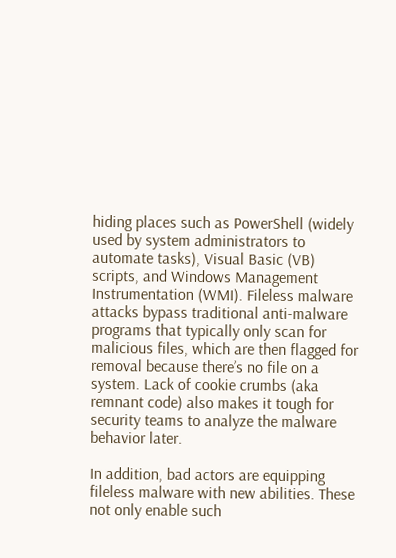hiding places such as PowerShell (widely used by system administrators to automate tasks), Visual Basic (VB) scripts, and Windows Management Instrumentation (WMI). Fileless malware attacks bypass traditional anti-malware programs that typically only scan for malicious files, which are then flagged for removal because there’s no file on a system. Lack of cookie crumbs (aka remnant code) also makes it tough for security teams to analyze the malware behavior later.

In addition, bad actors are equipping fileless malware with new abilities. These not only enable such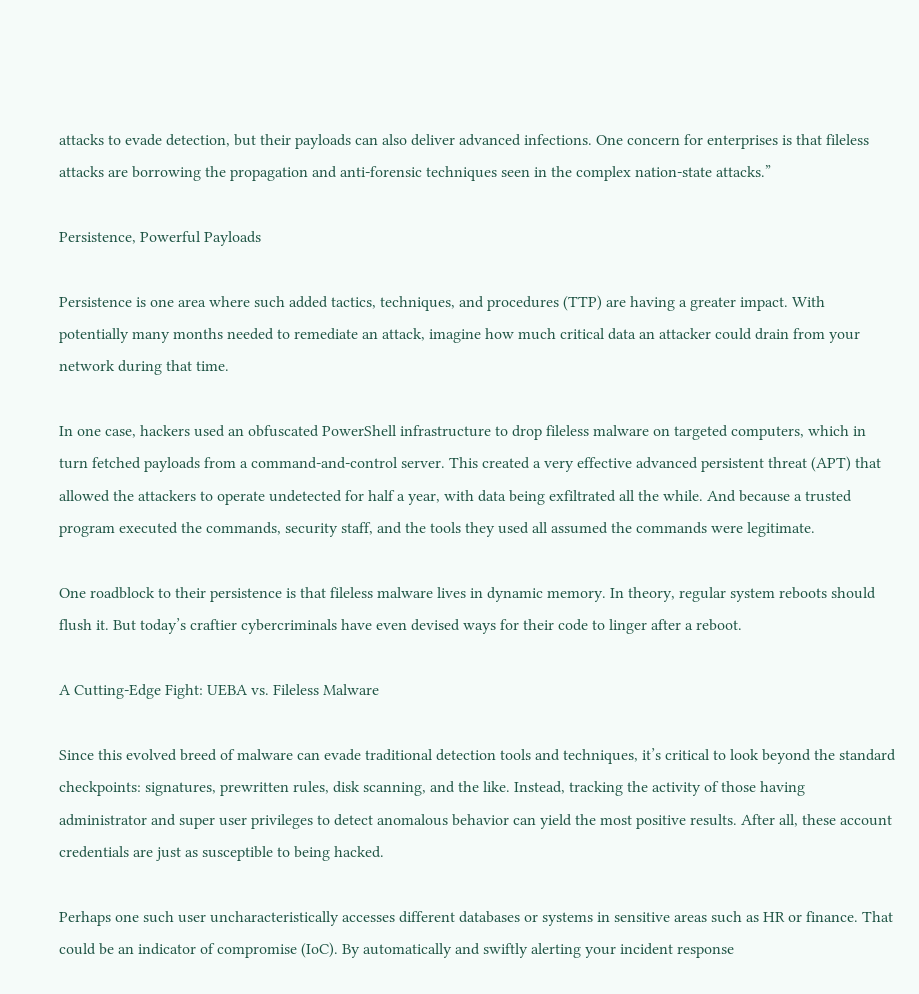attacks to evade detection, but their payloads can also deliver advanced infections. One concern for enterprises is that fileless attacks are borrowing the propagation and anti-forensic techniques seen in the complex nation-state attacks.”

Persistence, Powerful Payloads

Persistence is one area where such added tactics, techniques, and procedures (TTP) are having a greater impact. With potentially many months needed to remediate an attack, imagine how much critical data an attacker could drain from your network during that time.

In one case, hackers used an obfuscated PowerShell infrastructure to drop fileless malware on targeted computers, which in turn fetched payloads from a command-and-control server. This created a very effective advanced persistent threat (APT) that allowed the attackers to operate undetected for half a year, with data being exfiltrated all the while. And because a trusted program executed the commands, security staff, and the tools they used all assumed the commands were legitimate.

One roadblock to their persistence is that fileless malware lives in dynamic memory. In theory, regular system reboots should flush it. But today’s craftier cybercriminals have even devised ways for their code to linger after a reboot.

A Cutting-Edge Fight: UEBA vs. Fileless Malware

Since this evolved breed of malware can evade traditional detection tools and techniques, it’s critical to look beyond the standard checkpoints: signatures, prewritten rules, disk scanning, and the like. Instead, tracking the activity of those having administrator and super user privileges to detect anomalous behavior can yield the most positive results. After all, these account credentials are just as susceptible to being hacked.

Perhaps one such user uncharacteristically accesses different databases or systems in sensitive areas such as HR or finance. That could be an indicator of compromise (IoC). By automatically and swiftly alerting your incident response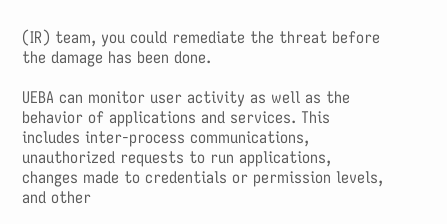(IR) team, you could remediate the threat before the damage has been done.

UEBA can monitor user activity as well as the behavior of applications and services. This includes inter-process communications, unauthorized requests to run applications, changes made to credentials or permission levels, and other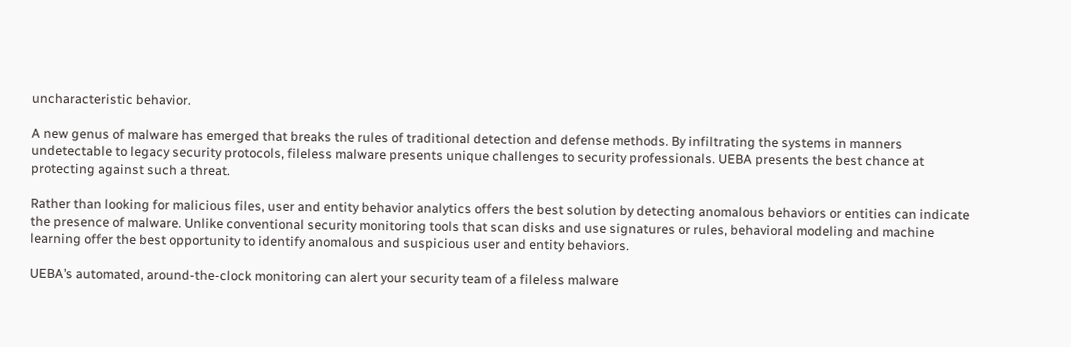uncharacteristic behavior.

A new genus of malware has emerged that breaks the rules of traditional detection and defense methods. By infiltrating the systems in manners undetectable to legacy security protocols, fileless malware presents unique challenges to security professionals. UEBA presents the best chance at protecting against such a threat.

Rather than looking for malicious files, user and entity behavior analytics offers the best solution by detecting anomalous behaviors or entities can indicate the presence of malware. Unlike conventional security monitoring tools that scan disks and use signatures or rules, behavioral modeling and machine learning offer the best opportunity to identify anomalous and suspicious user and entity behaviors.

UEBA’s automated, around-the-clock monitoring can alert your security team of a fileless malware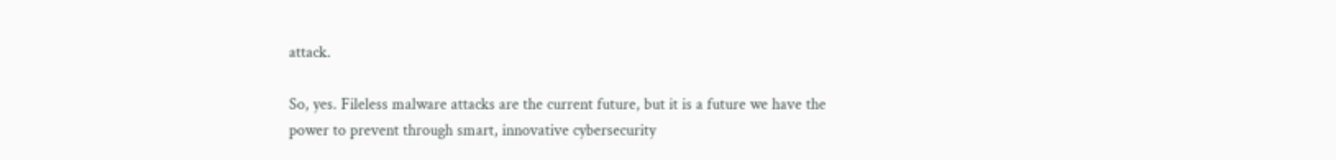attack.

So, yes. Fileless malware attacks are the current future, but it is a future we have the power to prevent through smart, innovative cybersecurity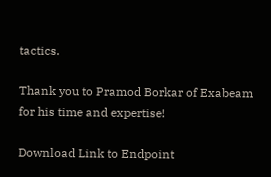tactics.

Thank you to Pramod Borkar of Exabeam for his time and expertise!

Download Link to Endpoint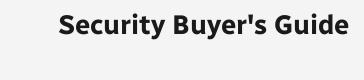Security Buyer's Guide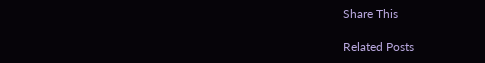Share This

Related Posts